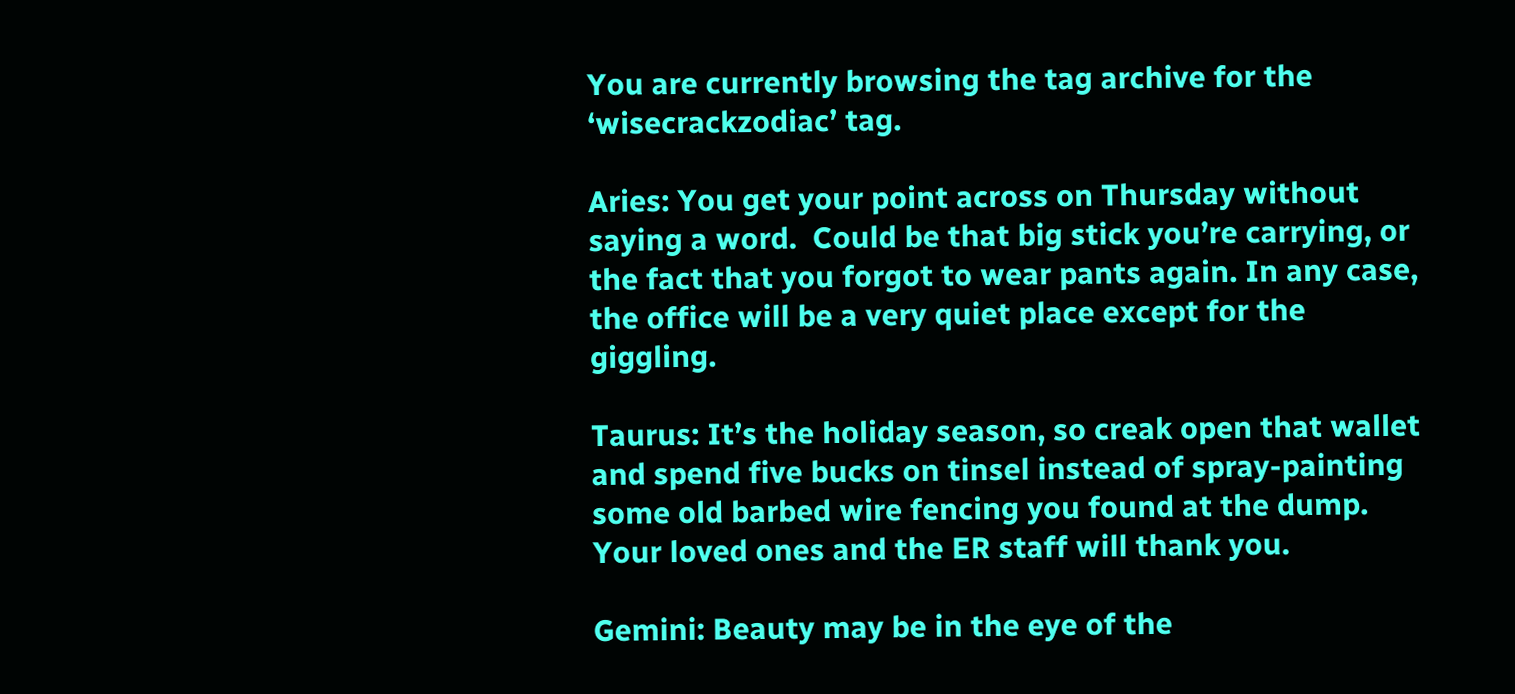You are currently browsing the tag archive for the ‘wisecrackzodiac’ tag.

Aries: You get your point across on Thursday without saying a word.  Could be that big stick you’re carrying, or the fact that you forgot to wear pants again. In any case, the office will be a very quiet place except for the giggling.

Taurus: It’s the holiday season, so creak open that wallet and spend five bucks on tinsel instead of spray-painting some old barbed wire fencing you found at the dump. Your loved ones and the ER staff will thank you.

Gemini: Beauty may be in the eye of the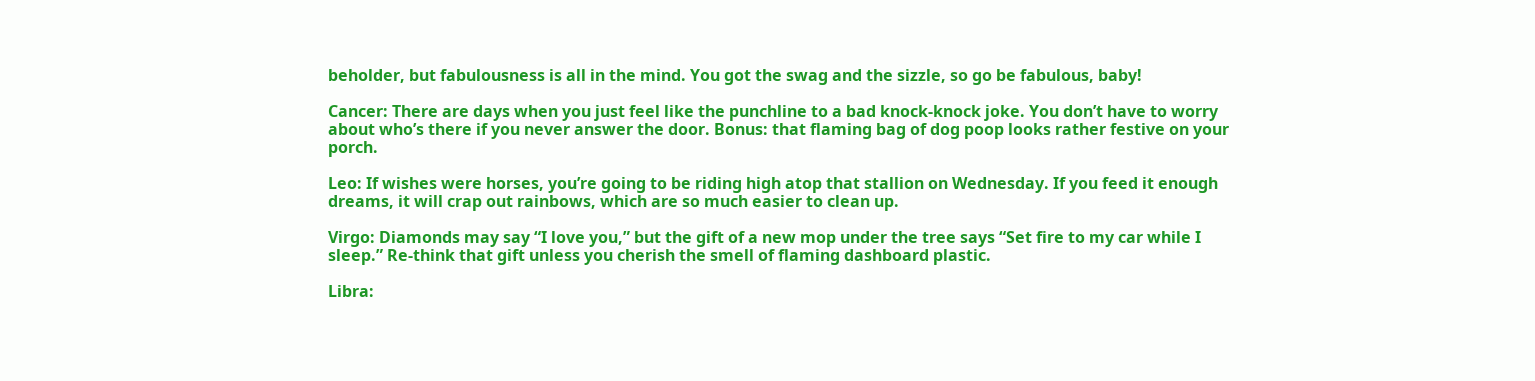beholder, but fabulousness is all in the mind. You got the swag and the sizzle, so go be fabulous, baby!

Cancer: There are days when you just feel like the punchline to a bad knock-knock joke. You don’t have to worry about who’s there if you never answer the door. Bonus: that flaming bag of dog poop looks rather festive on your porch.

Leo: If wishes were horses, you’re going to be riding high atop that stallion on Wednesday. If you feed it enough dreams, it will crap out rainbows, which are so much easier to clean up.

Virgo: Diamonds may say “I love you,” but the gift of a new mop under the tree says “Set fire to my car while I sleep.” Re-think that gift unless you cherish the smell of flaming dashboard plastic.

Libra: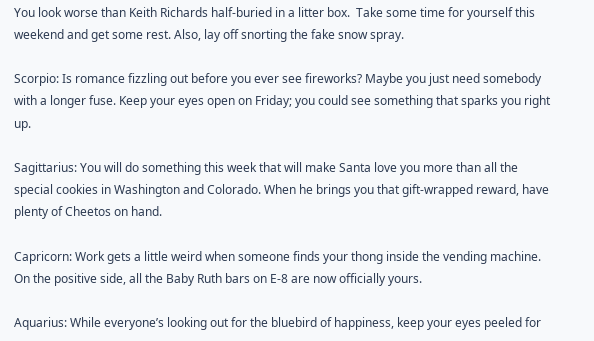You look worse than Keith Richards half-buried in a litter box.  Take some time for yourself this weekend and get some rest. Also, lay off snorting the fake snow spray.

Scorpio: Is romance fizzling out before you ever see fireworks? Maybe you just need somebody with a longer fuse. Keep your eyes open on Friday; you could see something that sparks you right up.

Sagittarius: You will do something this week that will make Santa love you more than all the special cookies in Washington and Colorado. When he brings you that gift-wrapped reward, have plenty of Cheetos on hand.

Capricorn: Work gets a little weird when someone finds your thong inside the vending machine. On the positive side, all the Baby Ruth bars on E-8 are now officially yours.

Aquarius: While everyone’s looking out for the bluebird of happiness, keep your eyes peeled for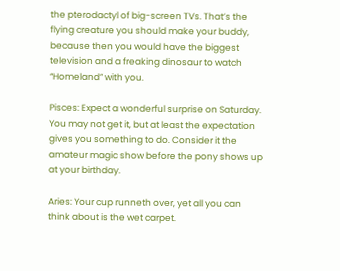the pterodactyl of big-screen TVs. That’s the flying creature you should make your buddy, because then you would have the biggest television and a freaking dinosaur to watch “Homeland” with you.

Pisces: Expect a wonderful surprise on Saturday. You may not get it, but at least the expectation gives you something to do. Consider it the amateur magic show before the pony shows up at your birthday.

Aries: Your cup runneth over, yet all you can think about is the wet carpet.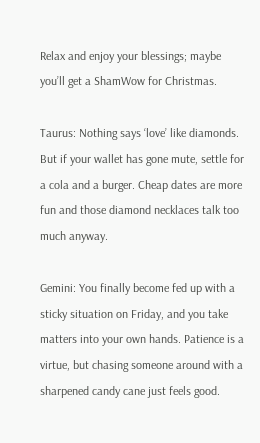Relax and enjoy your blessings; maybe you’ll get a ShamWow for Christmas.

Taurus: Nothing says ‘love’ like diamonds. But if your wallet has gone mute, settle for a cola and a burger. Cheap dates are more fun and those diamond necklaces talk too much anyway.

Gemini: You finally become fed up with a sticky situation on Friday, and you take matters into your own hands. Patience is a virtue, but chasing someone around with a sharpened candy cane just feels good.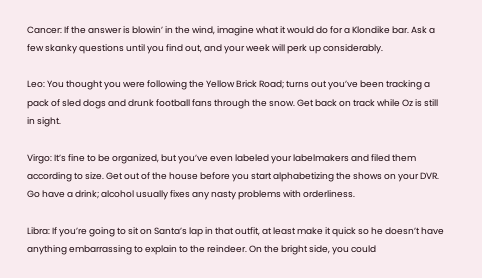Cancer: If the answer is blowin’ in the wind, imagine what it would do for a Klondike bar. Ask a few skanky questions until you find out, and your week will perk up considerably.

Leo: You thought you were following the Yellow Brick Road; turns out you’ve been tracking a pack of sled dogs and drunk football fans through the snow. Get back on track while Oz is still in sight.

Virgo: It’s fine to be organized, but you’ve even labeled your labelmakers and filed them according to size. Get out of the house before you start alphabetizing the shows on your DVR. Go have a drink; alcohol usually fixes any nasty problems with orderliness.

Libra: If you’re going to sit on Santa’s lap in that outfit, at least make it quick so he doesn’t have anything embarrassing to explain to the reindeer. On the bright side, you could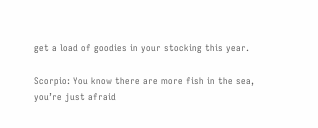get a load of goodies in your stocking this year.

Scorpio: You know there are more fish in the sea, you’re just afraid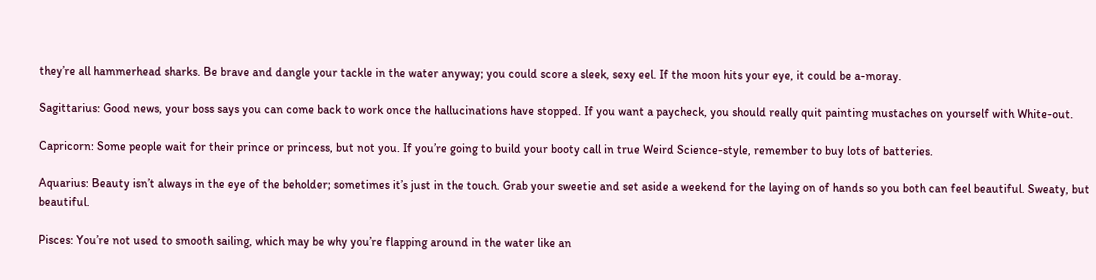they’re all hammerhead sharks. Be brave and dangle your tackle in the water anyway; you could score a sleek, sexy eel. If the moon hits your eye, it could be a-moray.

Sagittarius: Good news, your boss says you can come back to work once the hallucinations have stopped. If you want a paycheck, you should really quit painting mustaches on yourself with White-out.

Capricorn: Some people wait for their prince or princess, but not you. If you’re going to build your booty call in true Weird Science-style, remember to buy lots of batteries.

Aquarius: Beauty isn’t always in the eye of the beholder; sometimes it’s just in the touch. Grab your sweetie and set aside a weekend for the laying on of hands so you both can feel beautiful. Sweaty, but beautiful.

Pisces: You’re not used to smooth sailing, which may be why you’re flapping around in the water like an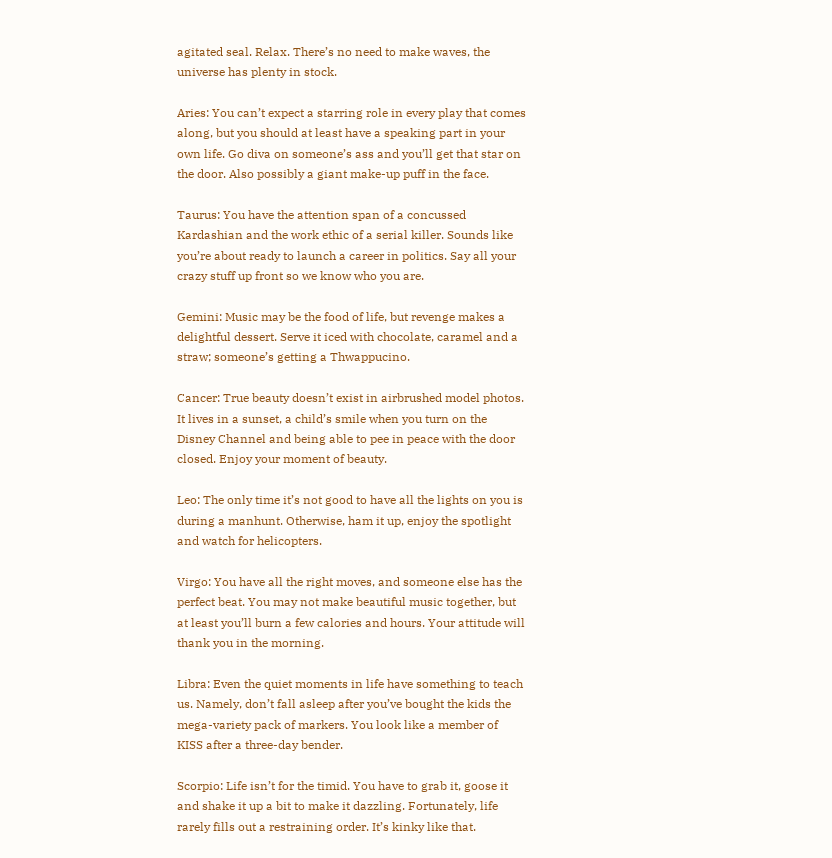agitated seal. Relax. There’s no need to make waves, the universe has plenty in stock.

Aries: You can’t expect a starring role in every play that comes along, but you should at least have a speaking part in your own life. Go diva on someone’s ass and you’ll get that star on the door. Also possibly a giant make-up puff in the face.

Taurus: You have the attention span of a concussed Kardashian and the work ethic of a serial killer. Sounds like you’re about ready to launch a career in politics. Say all your crazy stuff up front so we know who you are.

Gemini: Music may be the food of life, but revenge makes a delightful dessert. Serve it iced with chocolate, caramel and a straw; someone’s getting a Thwappucino.

Cancer: True beauty doesn’t exist in airbrushed model photos. It lives in a sunset, a child’s smile when you turn on the Disney Channel and being able to pee in peace with the door closed. Enjoy your moment of beauty.

Leo: The only time it’s not good to have all the lights on you is during a manhunt. Otherwise, ham it up, enjoy the spotlight and watch for helicopters.

Virgo: You have all the right moves, and someone else has the perfect beat. You may not make beautiful music together, but at least you’ll burn a few calories and hours. Your attitude will thank you in the morning.

Libra: Even the quiet moments in life have something to teach us. Namely, don’t fall asleep after you’ve bought the kids the mega-variety pack of markers. You look like a member of KISS after a three-day bender.

Scorpio: Life isn’t for the timid. You have to grab it, goose it and shake it up a bit to make it dazzling. Fortunately, life rarely fills out a restraining order. It’s kinky like that.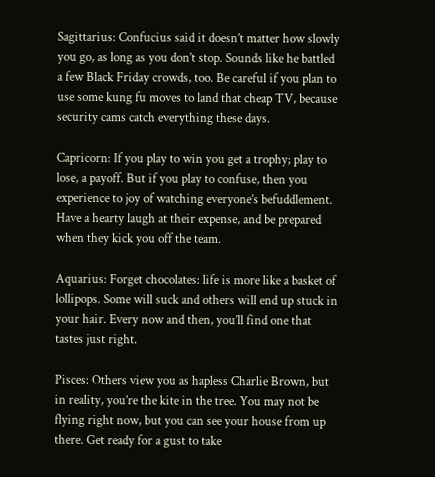Sagittarius: Confucius said it doesn’t matter how slowly you go, as long as you don’t stop. Sounds like he battled a few Black Friday crowds, too. Be careful if you plan to use some kung fu moves to land that cheap TV, because security cams catch everything these days.

Capricorn: If you play to win you get a trophy; play to lose, a payoff. But if you play to confuse, then you experience to joy of watching everyone’s befuddlement. Have a hearty laugh at their expense, and be prepared when they kick you off the team.

Aquarius: Forget chocolates: life is more like a basket of lollipops. Some will suck and others will end up stuck in your hair. Every now and then, you’ll find one that tastes just right.

Pisces: Others view you as hapless Charlie Brown, but in reality, you’re the kite in the tree. You may not be flying right now, but you can see your house from up there. Get ready for a gust to take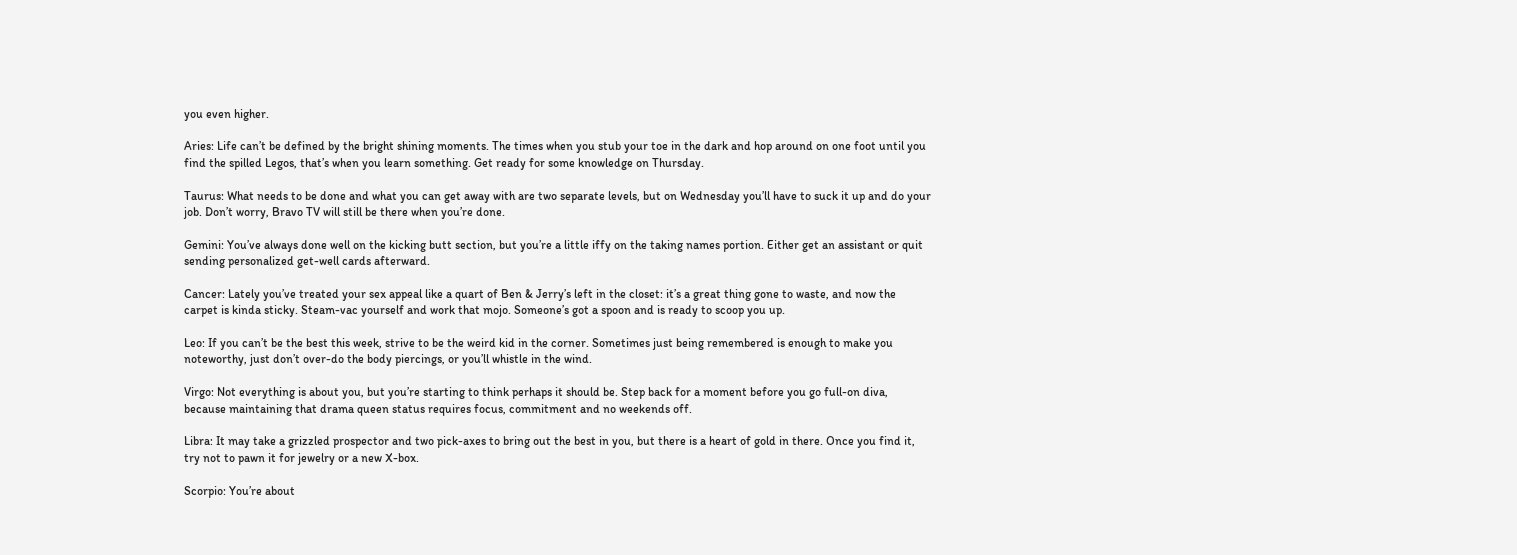you even higher.

Aries: Life can’t be defined by the bright shining moments. The times when you stub your toe in the dark and hop around on one foot until you find the spilled Legos, that’s when you learn something. Get ready for some knowledge on Thursday.

Taurus: What needs to be done and what you can get away with are two separate levels, but on Wednesday you’ll have to suck it up and do your job. Don’t worry, Bravo TV will still be there when you’re done.

Gemini: You’ve always done well on the kicking butt section, but you’re a little iffy on the taking names portion. Either get an assistant or quit sending personalized get-well cards afterward.

Cancer: Lately you’ve treated your sex appeal like a quart of Ben & Jerry’s left in the closet: it’s a great thing gone to waste, and now the carpet is kinda sticky. Steam-vac yourself and work that mojo. Someone’s got a spoon and is ready to scoop you up.

Leo: If you can’t be the best this week, strive to be the weird kid in the corner. Sometimes just being remembered is enough to make you noteworthy, just don’t over-do the body piercings, or you’ll whistle in the wind.

Virgo: Not everything is about you, but you’re starting to think perhaps it should be. Step back for a moment before you go full-on diva, because maintaining that drama queen status requires focus, commitment and no weekends off.

Libra: It may take a grizzled prospector and two pick-axes to bring out the best in you, but there is a heart of gold in there. Once you find it, try not to pawn it for jewelry or a new X-box.

Scorpio: You’re about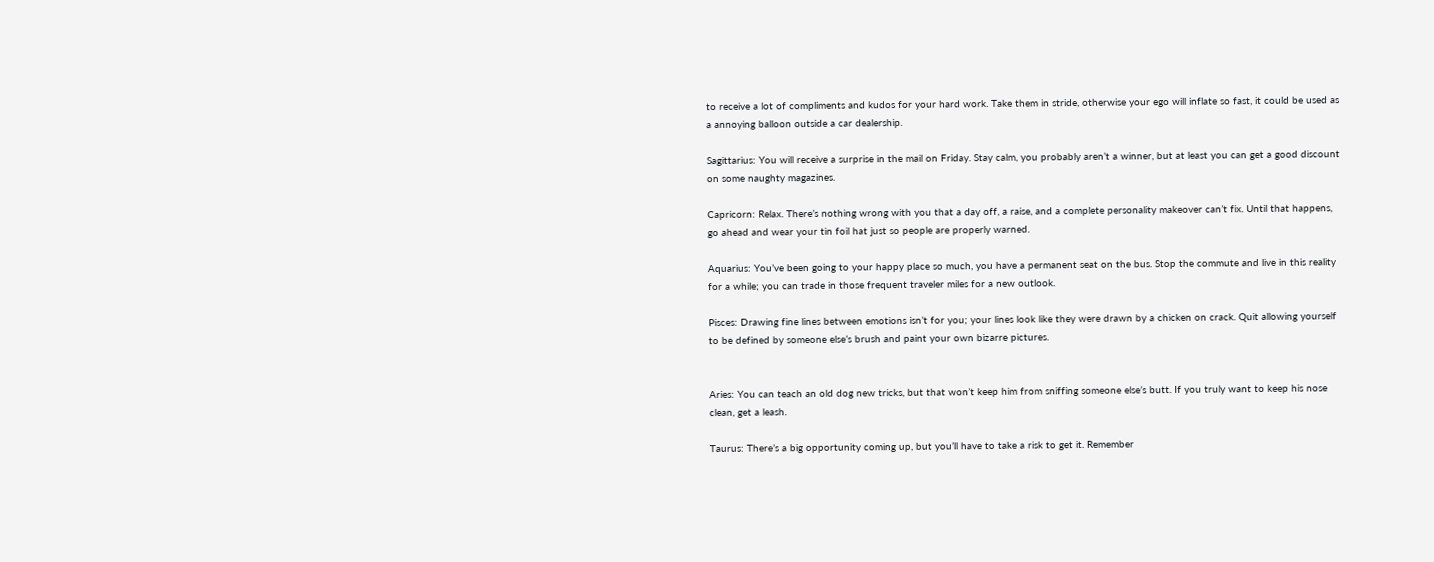to receive a lot of compliments and kudos for your hard work. Take them in stride, otherwise your ego will inflate so fast, it could be used as a annoying balloon outside a car dealership.

Sagittarius: You will receive a surprise in the mail on Friday. Stay calm, you probably aren’t a winner, but at least you can get a good discount on some naughty magazines.

Capricorn: Relax. There’s nothing wrong with you that a day off, a raise, and a complete personality makeover can’t fix. Until that happens, go ahead and wear your tin foil hat just so people are properly warned.

Aquarius: You’ve been going to your happy place so much, you have a permanent seat on the bus. Stop the commute and live in this reality for a while; you can trade in those frequent traveler miles for a new outlook.

Pisces: Drawing fine lines between emotions isn’t for you; your lines look like they were drawn by a chicken on crack. Quit allowing yourself to be defined by someone else’s brush and paint your own bizarre pictures.


Aries: You can teach an old dog new tricks, but that won’t keep him from sniffing someone else’s butt. If you truly want to keep his nose clean, get a leash.

Taurus: There’s a big opportunity coming up, but you’ll have to take a risk to get it. Remember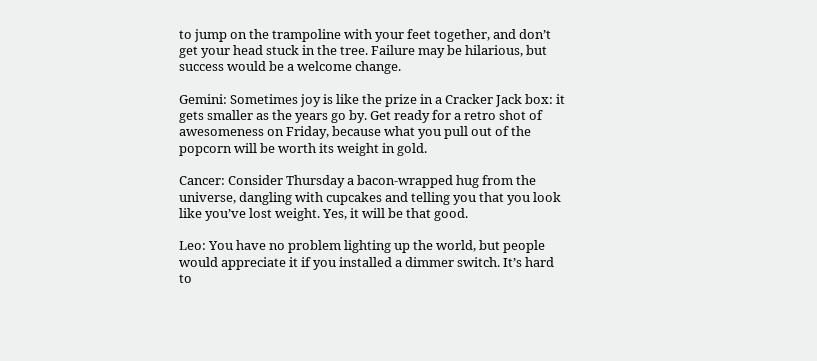to jump on the trampoline with your feet together, and don’t get your head stuck in the tree. Failure may be hilarious, but success would be a welcome change.

Gemini: Sometimes joy is like the prize in a Cracker Jack box: it gets smaller as the years go by. Get ready for a retro shot of awesomeness on Friday, because what you pull out of the popcorn will be worth its weight in gold.

Cancer: Consider Thursday a bacon-wrapped hug from the universe, dangling with cupcakes and telling you that you look like you’ve lost weight. Yes, it will be that good.

Leo: You have no problem lighting up the world, but people would appreciate it if you installed a dimmer switch. It’s hard to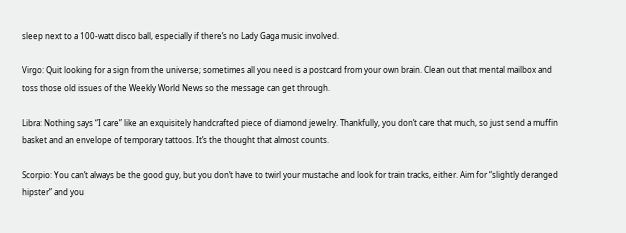sleep next to a 100-watt disco ball, especially if there’s no Lady Gaga music involved.

Virgo: Quit looking for a sign from the universe; sometimes all you need is a postcard from your own brain. Clean out that mental mailbox and toss those old issues of the Weekly World News so the message can get through.

Libra: Nothing says “I care” like an exquisitely handcrafted piece of diamond jewelry. Thankfully, you don’t care that much, so just send a muffin basket and an envelope of temporary tattoos. It’s the thought that almost counts.

Scorpio: You can’t always be the good guy, but you don’t have to twirl your mustache and look for train tracks, either. Aim for “slightly deranged hipster” and you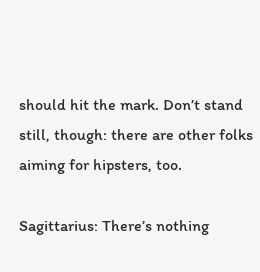should hit the mark. Don’t stand still, though: there are other folks aiming for hipsters, too.

Sagittarius: There’s nothing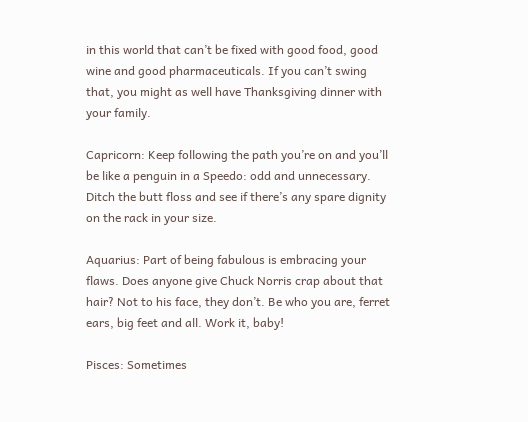in this world that can’t be fixed with good food, good wine and good pharmaceuticals. If you can’t swing that, you might as well have Thanksgiving dinner with your family.

Capricorn: Keep following the path you’re on and you’ll be like a penguin in a Speedo: odd and unnecessary. Ditch the butt floss and see if there’s any spare dignity on the rack in your size.

Aquarius: Part of being fabulous is embracing your flaws. Does anyone give Chuck Norris crap about that hair? Not to his face, they don’t. Be who you are, ferret ears, big feet and all. Work it, baby!

Pisces: Sometimes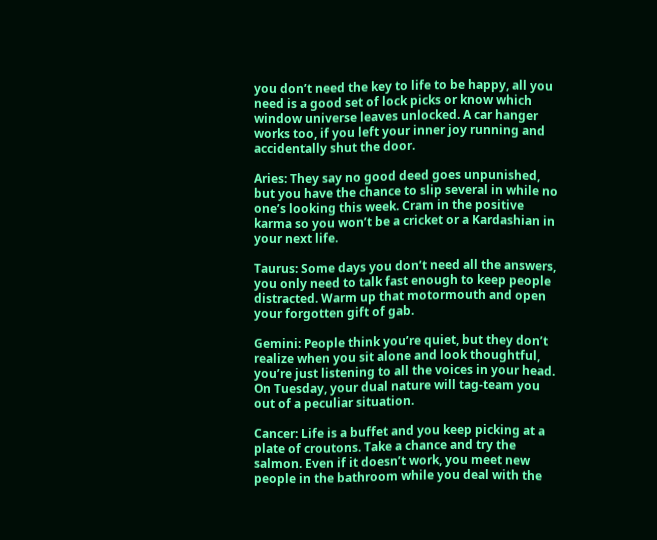you don’t need the key to life to be happy, all you need is a good set of lock picks or know which window universe leaves unlocked. A car hanger works too, if you left your inner joy running and accidentally shut the door.

Aries: They say no good deed goes unpunished, but you have the chance to slip several in while no one’s looking this week. Cram in the positive karma so you won’t be a cricket or a Kardashian in your next life.

Taurus: Some days you don’t need all the answers, you only need to talk fast enough to keep people distracted. Warm up that motormouth and open your forgotten gift of gab.

Gemini: People think you’re quiet, but they don’t realize when you sit alone and look thoughtful, you’re just listening to all the voices in your head. On Tuesday, your dual nature will tag-team you out of a peculiar situation.

Cancer: Life is a buffet and you keep picking at a plate of croutons. Take a chance and try the salmon. Even if it doesn’t work, you meet new people in the bathroom while you deal with the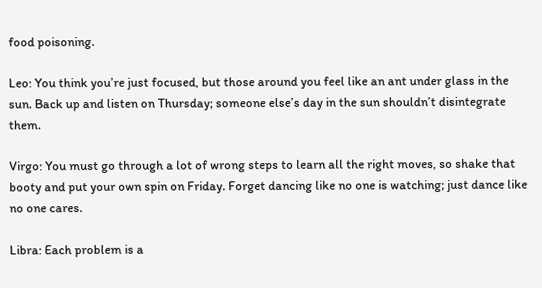food poisoning.

Leo: You think you’re just focused, but those around you feel like an ant under glass in the sun. Back up and listen on Thursday; someone else’s day in the sun shouldn’t disintegrate them.

Virgo: You must go through a lot of wrong steps to learn all the right moves, so shake that booty and put your own spin on Friday. Forget dancing like no one is watching; just dance like no one cares.

Libra: Each problem is a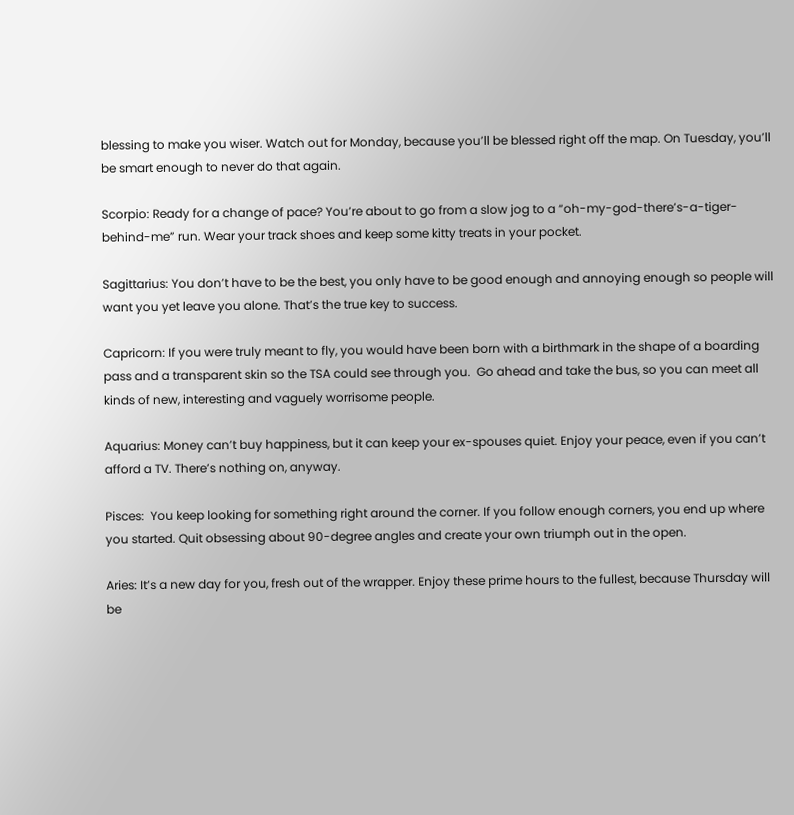blessing to make you wiser. Watch out for Monday, because you’ll be blessed right off the map. On Tuesday, you’ll be smart enough to never do that again.

Scorpio: Ready for a change of pace? You’re about to go from a slow jog to a “oh-my-god-there’s-a-tiger-behind-me” run. Wear your track shoes and keep some kitty treats in your pocket.

Sagittarius: You don’t have to be the best, you only have to be good enough and annoying enough so people will want you yet leave you alone. That’s the true key to success.

Capricorn: If you were truly meant to fly, you would have been born with a birthmark in the shape of a boarding pass and a transparent skin so the TSA could see through you.  Go ahead and take the bus, so you can meet all kinds of new, interesting and vaguely worrisome people.

Aquarius: Money can’t buy happiness, but it can keep your ex-spouses quiet. Enjoy your peace, even if you can’t afford a TV. There’s nothing on, anyway.

Pisces:  You keep looking for something right around the corner. If you follow enough corners, you end up where you started. Quit obsessing about 90-degree angles and create your own triumph out in the open.

Aries: It’s a new day for you, fresh out of the wrapper. Enjoy these prime hours to the fullest, because Thursday will be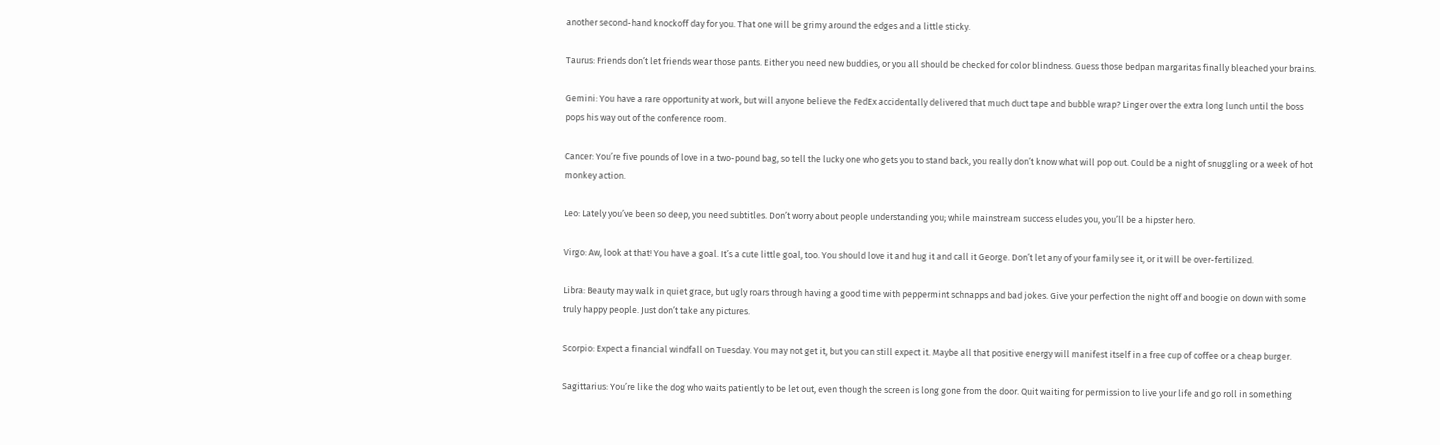another second-hand knockoff day for you. That one will be grimy around the edges and a little sticky.

Taurus: Friends don’t let friends wear those pants. Either you need new buddies, or you all should be checked for color blindness. Guess those bedpan margaritas finally bleached your brains.

Gemini: You have a rare opportunity at work, but will anyone believe the FedEx accidentally delivered that much duct tape and bubble wrap? Linger over the extra long lunch until the boss pops his way out of the conference room.

Cancer: You’re five pounds of love in a two-pound bag, so tell the lucky one who gets you to stand back, you really don’t know what will pop out. Could be a night of snuggling or a week of hot monkey action.

Leo: Lately you’ve been so deep, you need subtitles. Don’t worry about people understanding you; while mainstream success eludes you, you’ll be a hipster hero.

Virgo: Aw, look at that! You have a goal. It’s a cute little goal, too. You should love it and hug it and call it George. Don’t let any of your family see it, or it will be over-fertilized.

Libra: Beauty may walk in quiet grace, but ugly roars through having a good time with peppermint schnapps and bad jokes. Give your perfection the night off and boogie on down with some truly happy people. Just don’t take any pictures.

Scorpio: Expect a financial windfall on Tuesday. You may not get it, but you can still expect it. Maybe all that positive energy will manifest itself in a free cup of coffee or a cheap burger.

Sagittarius: You’re like the dog who waits patiently to be let out, even though the screen is long gone from the door. Quit waiting for permission to live your life and go roll in something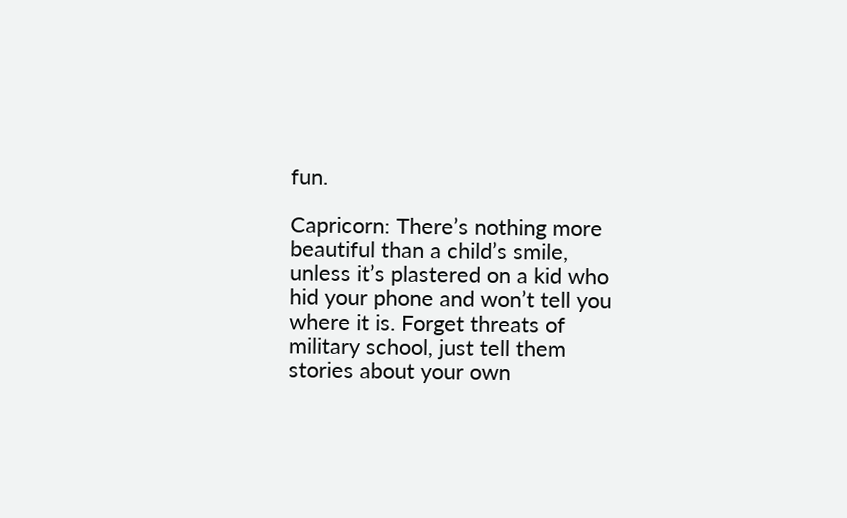fun.

Capricorn: There’s nothing more beautiful than a child’s smile, unless it’s plastered on a kid who hid your phone and won’t tell you where it is. Forget threats of military school, just tell them stories about your own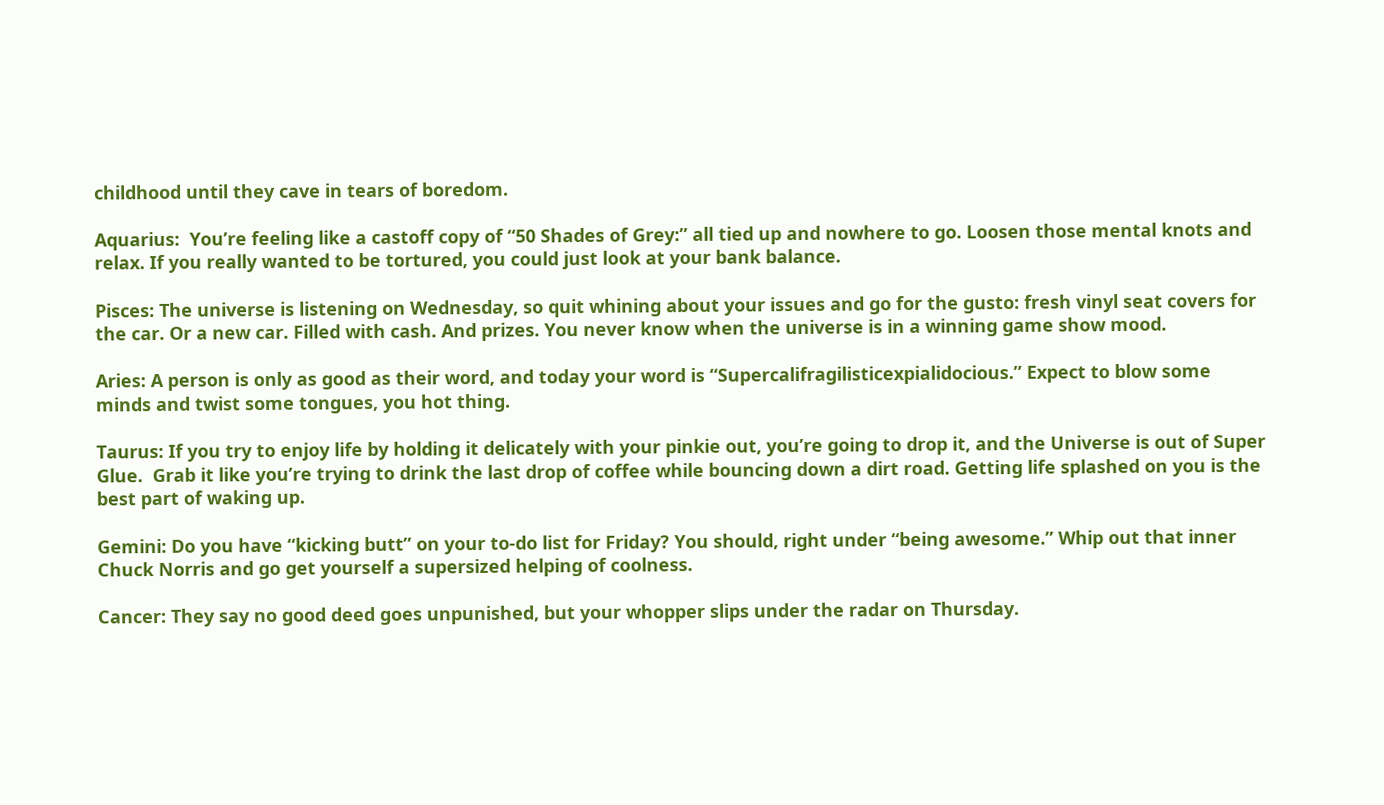childhood until they cave in tears of boredom.

Aquarius:  You’re feeling like a castoff copy of “50 Shades of Grey:” all tied up and nowhere to go. Loosen those mental knots and relax. If you really wanted to be tortured, you could just look at your bank balance.

Pisces: The universe is listening on Wednesday, so quit whining about your issues and go for the gusto: fresh vinyl seat covers for the car. Or a new car. Filled with cash. And prizes. You never know when the universe is in a winning game show mood.

Aries: A person is only as good as their word, and today your word is “Supercalifragilisticexpialidocious.” Expect to blow some minds and twist some tongues, you hot thing.

Taurus: If you try to enjoy life by holding it delicately with your pinkie out, you’re going to drop it, and the Universe is out of Super Glue.  Grab it like you’re trying to drink the last drop of coffee while bouncing down a dirt road. Getting life splashed on you is the best part of waking up.

Gemini: Do you have “kicking butt” on your to-do list for Friday? You should, right under “being awesome.” Whip out that inner Chuck Norris and go get yourself a supersized helping of coolness.

Cancer: They say no good deed goes unpunished, but your whopper slips under the radar on Thursday.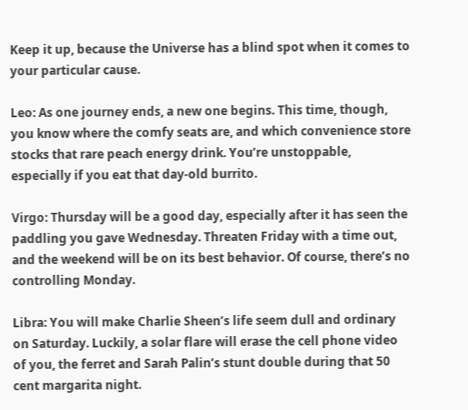Keep it up, because the Universe has a blind spot when it comes to your particular cause.

Leo: As one journey ends, a new one begins. This time, though, you know where the comfy seats are, and which convenience store stocks that rare peach energy drink. You’re unstoppable, especially if you eat that day-old burrito.

Virgo: Thursday will be a good day, especially after it has seen the paddling you gave Wednesday. Threaten Friday with a time out, and the weekend will be on its best behavior. Of course, there’s no controlling Monday.

Libra: You will make Charlie Sheen’s life seem dull and ordinary on Saturday. Luckily, a solar flare will erase the cell phone video of you, the ferret and Sarah Palin’s stunt double during that 50 cent margarita night.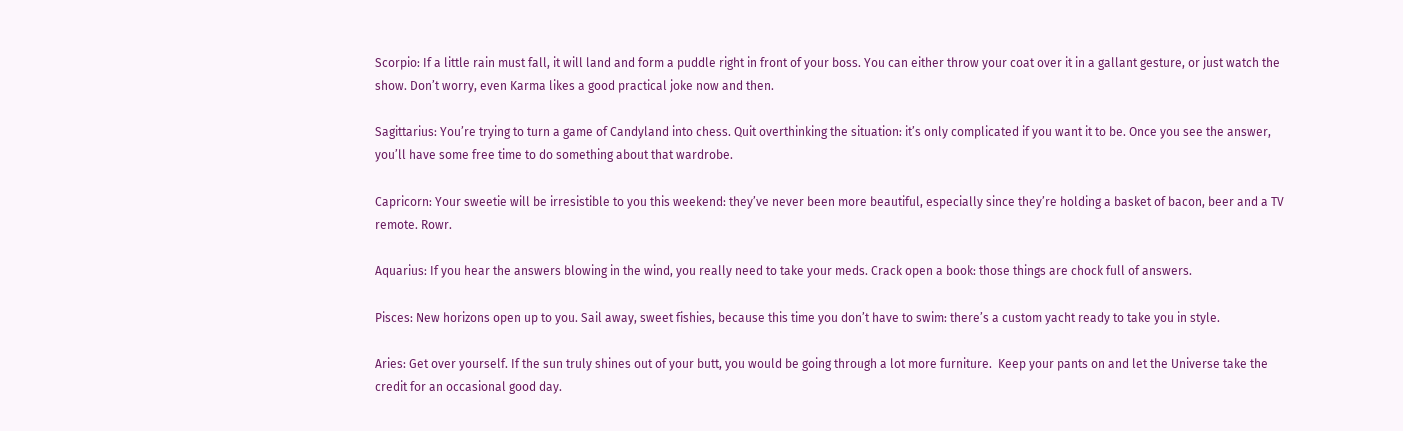Scorpio: If a little rain must fall, it will land and form a puddle right in front of your boss. You can either throw your coat over it in a gallant gesture, or just watch the show. Don’t worry, even Karma likes a good practical joke now and then.

Sagittarius: You’re trying to turn a game of Candyland into chess. Quit overthinking the situation: it’s only complicated if you want it to be. Once you see the answer, you’ll have some free time to do something about that wardrobe.

Capricorn: Your sweetie will be irresistible to you this weekend: they’ve never been more beautiful, especially since they’re holding a basket of bacon, beer and a TV remote. Rowr.

Aquarius: If you hear the answers blowing in the wind, you really need to take your meds. Crack open a book: those things are chock full of answers.

Pisces: New horizons open up to you. Sail away, sweet fishies, because this time you don’t have to swim: there’s a custom yacht ready to take you in style.

Aries: Get over yourself. If the sun truly shines out of your butt, you would be going through a lot more furniture.  Keep your pants on and let the Universe take the credit for an occasional good day.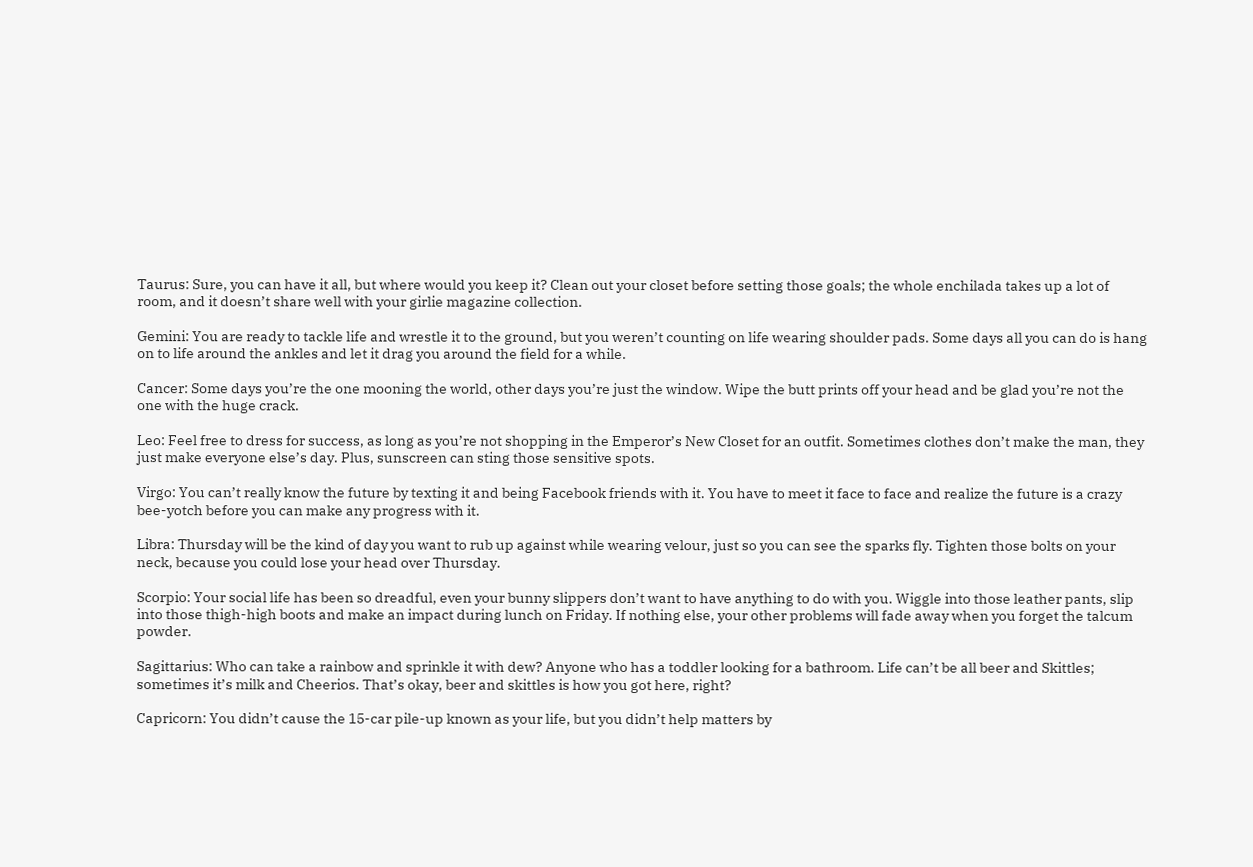Taurus: Sure, you can have it all, but where would you keep it? Clean out your closet before setting those goals; the whole enchilada takes up a lot of room, and it doesn’t share well with your girlie magazine collection.

Gemini: You are ready to tackle life and wrestle it to the ground, but you weren’t counting on life wearing shoulder pads. Some days all you can do is hang on to life around the ankles and let it drag you around the field for a while.

Cancer: Some days you’re the one mooning the world, other days you’re just the window. Wipe the butt prints off your head and be glad you’re not the one with the huge crack.

Leo: Feel free to dress for success, as long as you’re not shopping in the Emperor’s New Closet for an outfit. Sometimes clothes don’t make the man, they just make everyone else’s day. Plus, sunscreen can sting those sensitive spots.

Virgo: You can’t really know the future by texting it and being Facebook friends with it. You have to meet it face to face and realize the future is a crazy bee-yotch before you can make any progress with it.

Libra: Thursday will be the kind of day you want to rub up against while wearing velour, just so you can see the sparks fly. Tighten those bolts on your neck, because you could lose your head over Thursday.

Scorpio: Your social life has been so dreadful, even your bunny slippers don’t want to have anything to do with you. Wiggle into those leather pants, slip into those thigh-high boots and make an impact during lunch on Friday. If nothing else, your other problems will fade away when you forget the talcum powder.

Sagittarius: Who can take a rainbow and sprinkle it with dew? Anyone who has a toddler looking for a bathroom. Life can’t be all beer and Skittles; sometimes it’s milk and Cheerios. That’s okay, beer and skittles is how you got here, right?

Capricorn: You didn’t cause the 15-car pile-up known as your life, but you didn’t help matters by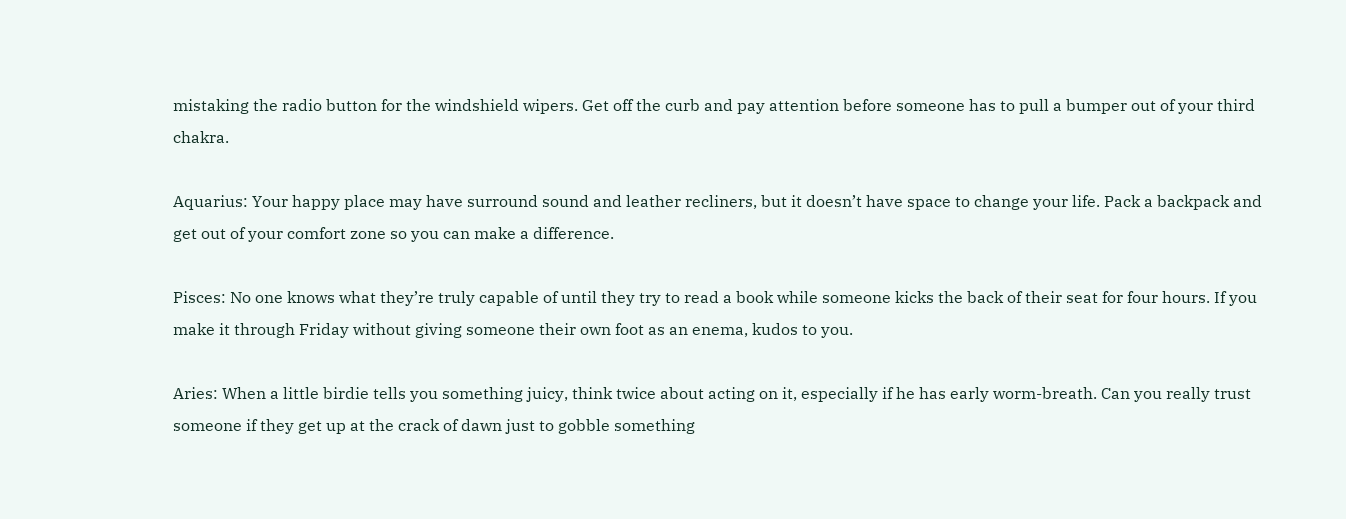mistaking the radio button for the windshield wipers. Get off the curb and pay attention before someone has to pull a bumper out of your third chakra.

Aquarius: Your happy place may have surround sound and leather recliners, but it doesn’t have space to change your life. Pack a backpack and get out of your comfort zone so you can make a difference.

Pisces: No one knows what they’re truly capable of until they try to read a book while someone kicks the back of their seat for four hours. If you make it through Friday without giving someone their own foot as an enema, kudos to you.

Aries: When a little birdie tells you something juicy, think twice about acting on it, especially if he has early worm-breath. Can you really trust someone if they get up at the crack of dawn just to gobble something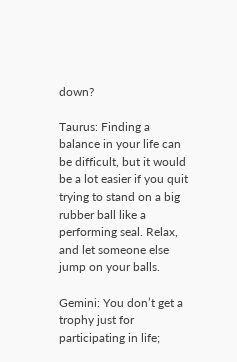down?

Taurus: Finding a balance in your life can be difficult, but it would be a lot easier if you quit trying to stand on a big rubber ball like a performing seal. Relax, and let someone else jump on your balls.

Gemini: You don’t get a trophy just for participating in life;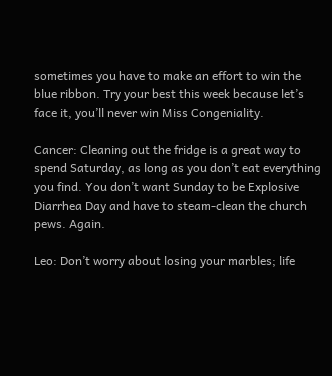sometimes you have to make an effort to win the blue ribbon. Try your best this week because let’s face it, you’ll never win Miss Congeniality.

Cancer: Cleaning out the fridge is a great way to spend Saturday, as long as you don’t eat everything you find. You don’t want Sunday to be Explosive Diarrhea Day and have to steam-clean the church pews. Again.

Leo: Don’t worry about losing your marbles; life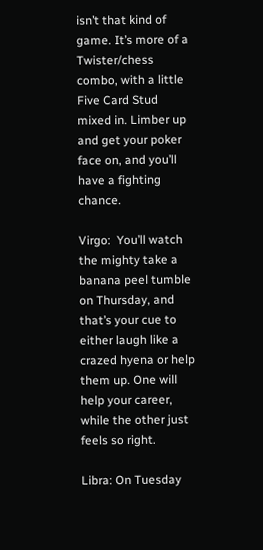isn’t that kind of game. It’s more of a Twister/chess combo, with a little Five Card Stud mixed in. Limber up and get your poker face on, and you’ll have a fighting chance.

Virgo:  You’ll watch the mighty take a banana peel tumble on Thursday, and that’s your cue to either laugh like a crazed hyena or help them up. One will help your career, while the other just feels so right.

Libra: On Tuesday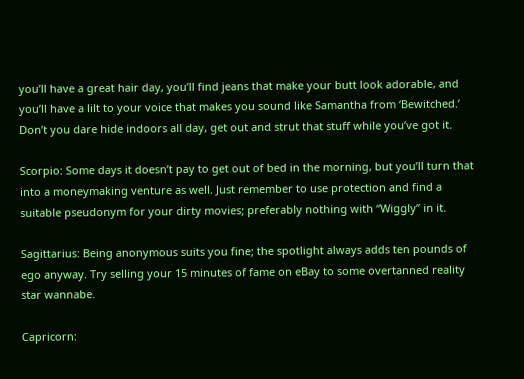you’ll have a great hair day, you’ll find jeans that make your butt look adorable, and you’ll have a lilt to your voice that makes you sound like Samantha from ‘Bewitched.’ Don’t you dare hide indoors all day, get out and strut that stuff while you’ve got it.

Scorpio: Some days it doesn’t pay to get out of bed in the morning, but you’ll turn that into a moneymaking venture as well. Just remember to use protection and find a suitable pseudonym for your dirty movies; preferably nothing with “Wiggly” in it.

Sagittarius: Being anonymous suits you fine; the spotlight always adds ten pounds of ego anyway. Try selling your 15 minutes of fame on eBay to some overtanned reality star wannabe.

Capricorn: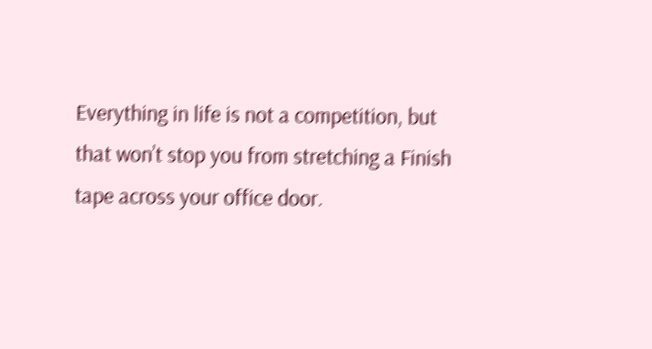Everything in life is not a competition, but that won’t stop you from stretching a Finish tape across your office door.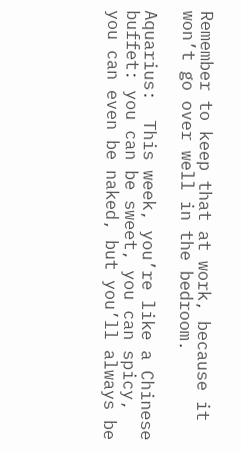Remember to keep that at work, because it won’t go over well in the bedroom.

Aquarius:  This week, you’re like a Chinese buffet: you can be sweet, you can spicy, you can even be naked, but you’ll always be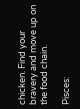chicken. Find your bravery and move up on the food chain.

Pisces: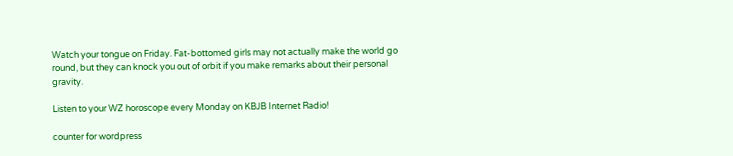Watch your tongue on Friday. Fat-bottomed girls may not actually make the world go round, but they can knock you out of orbit if you make remarks about their personal gravity.

Listen to your WZ horoscope every Monday on KBJB Internet Radio!

counter for wordpress